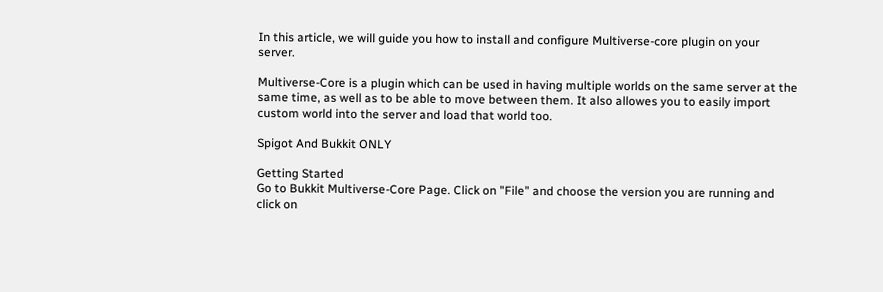In this article, we will guide you how to install and configure Multiverse-core plugin on your server.

Multiverse-Core is a plugin which can be used in having multiple worlds on the same server at the same time, as well as to be able to move between them. It also allowes you to easily import custom world into the server and load that world too.

Spigot And Bukkit ONLY

Getting Started
Go to Bukkit Multiverse-Core Page. Click on "File" and choose the version you are running and click on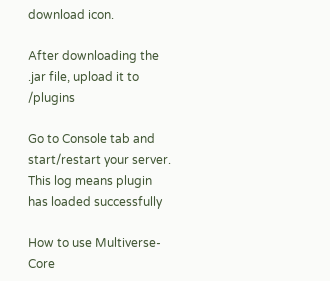download icon.

After downloading the .jar file, upload it to /plugins

Go to Console tab and start/restart your server.
This log means plugin has loaded successfully

How to use Multiverse-Core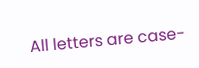All letters are case-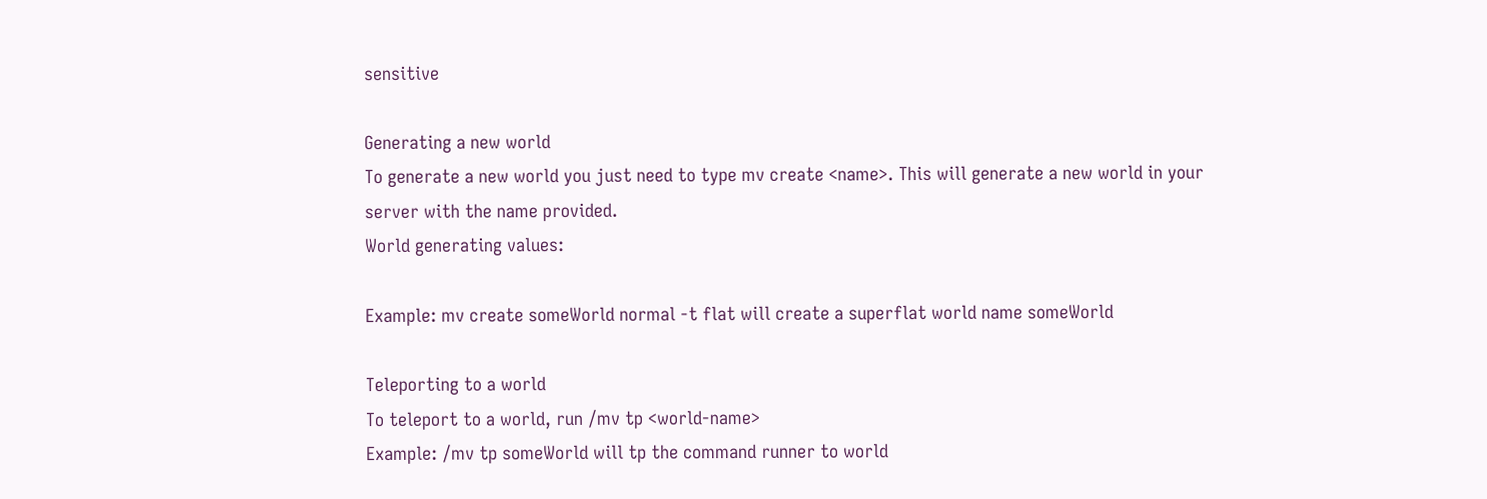sensitive

Generating a new world
To generate a new world you just need to type mv create <name>. This will generate a new world in your server with the name provided.
World generating values:

Example: mv create someWorld normal -t flat will create a superflat world name someWorld

Teleporting to a world
To teleport to a world, run /mv tp <world-name>
Example: /mv tp someWorld will tp the command runner to world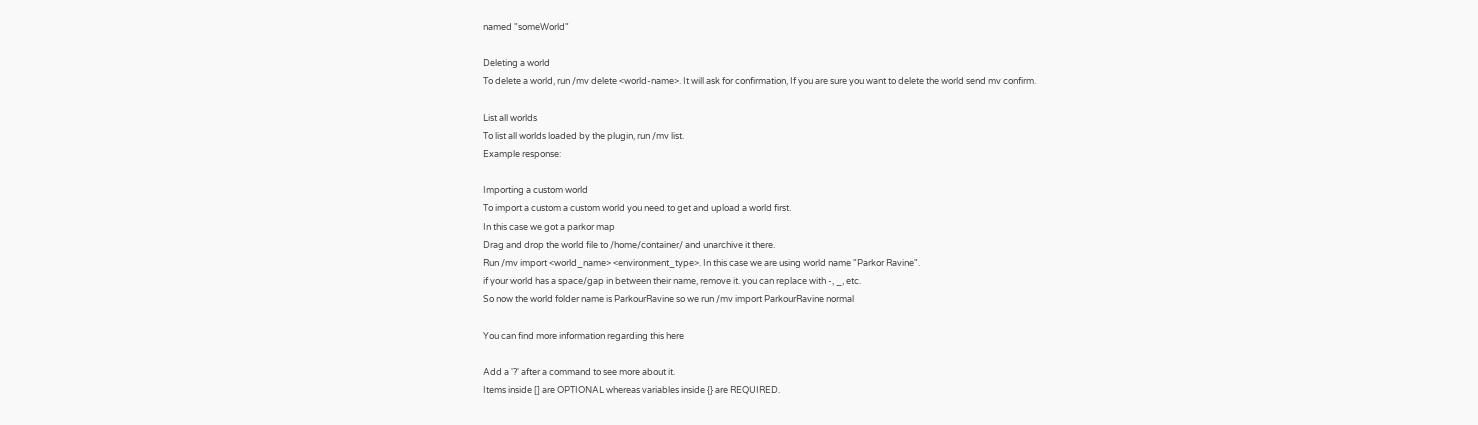named "someWorld"

Deleting a world
To delete a world, run /mv delete <world-name>. It will ask for confirmation, If you are sure you want to delete the world send mv confirm.

List all worlds
To list all worlds loaded by the plugin, run /mv list.
Example response:

Importing a custom world
To import a custom a custom world you need to get and upload a world first.
In this case we got a parkor map
Drag and drop the world file to /home/container/ and unarchive it there.
Run /mv import <world_name> <environment_type>. In this case we are using world name "Parkor Ravine".
if your world has a space/gap in between their name, remove it. you can replace with -, _, etc.
So now the world folder name is ParkourRavine so we run /mv import ParkourRavine normal

You can find more information regarding this here

Add a '?' after a command to see more about it.
Items inside [] are OPTIONAL whereas variables inside {} are REQUIRED.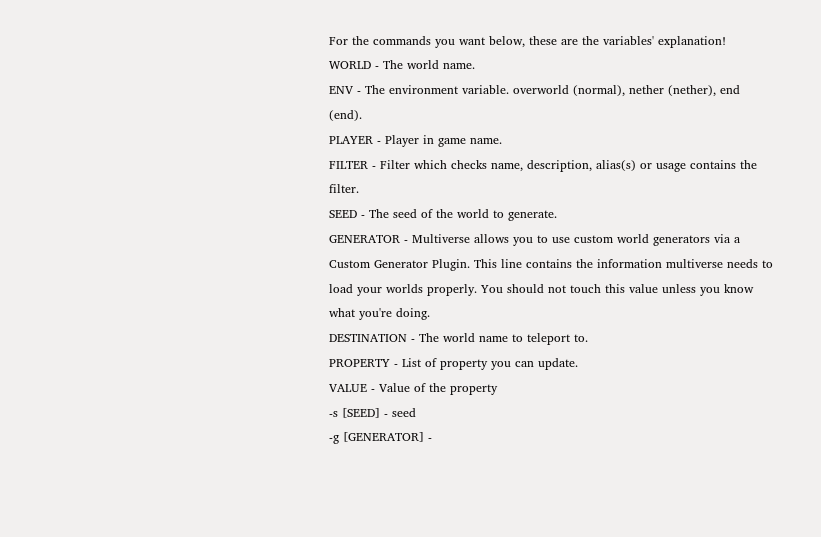For the commands you want below, these are the variables' explanation!
WORLD - The world name.
ENV - The environment variable. overworld (normal), nether (nether), end (end).
PLAYER - Player in game name.
FILTER - Filter which checks name, description, alias(s) or usage contains the filter.
SEED - The seed of the world to generate.
GENERATOR - Multiverse allows you to use custom world generators via a Custom Generator Plugin. This line contains the information multiverse needs to load your worlds properly. You should not touch this value unless you know what you're doing.
DESTINATION - The world name to teleport to.
PROPERTY - List of property you can update.
VALUE - Value of the property
-s [SEED] - seed
-g [GENERATOR] -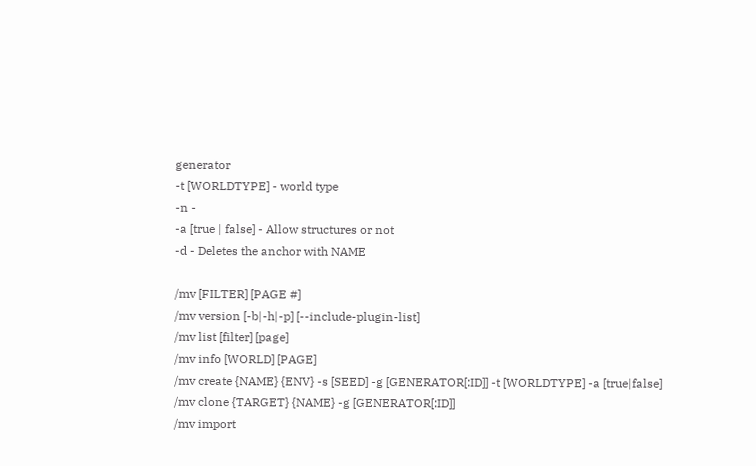generator
-t [WORLDTYPE] - world type
-n -
-a [true | false] - Allow structures or not
-d - Deletes the anchor with NAME

/mv [FILTER] [PAGE #]
/mv version [-b|-h|-p] [--include-plugin-list]
/mv list [filter] [page]
/mv info [WORLD] [PAGE]
/mv create {NAME} {ENV} -s [SEED] -g [GENERATOR[:ID]] -t [WORLDTYPE] -a [true|false]
/mv clone {TARGET} {NAME} -g [GENERATOR[:ID]]
/mv import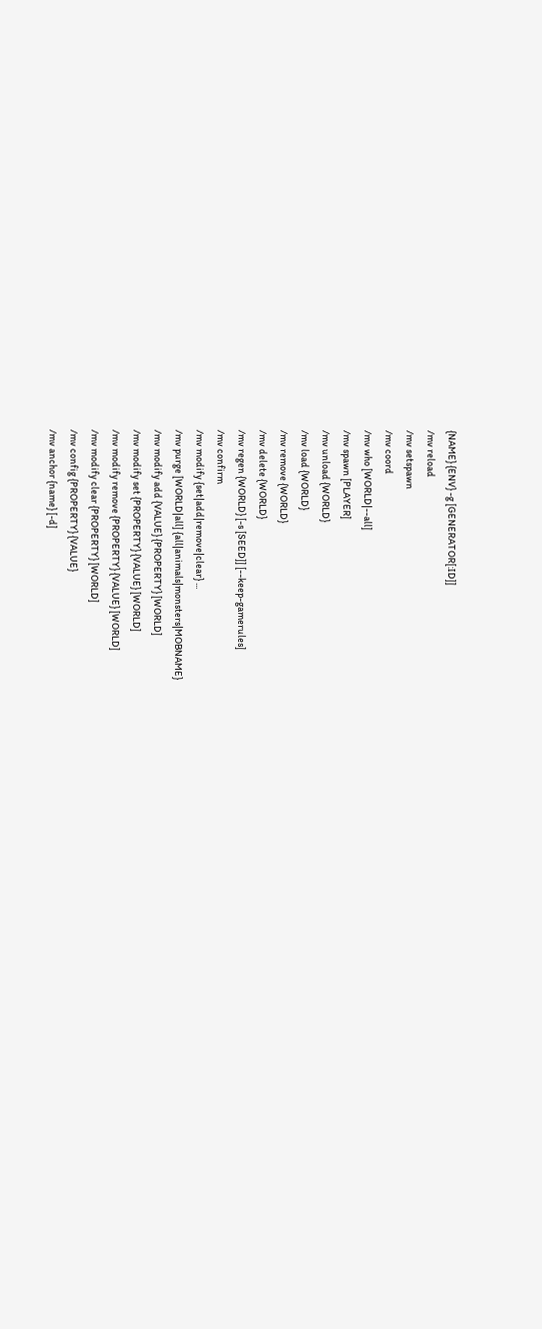{NAME} {ENV} -g [GENERATOR[:ID]]
/mv reload
/mv setspawn
/mv coord
/mv who [WORLD|--all]
/mv spawn [PLAYER]
/mv unload {WORLD}
/mv load {WORLD}
/mv remove {WORLD}
/mv delete {WORLD}
/mv regen {WORLD} [-s [SEED]] [--keep-gamerules]
/mv confirm
/mv modify {set|add|remove|clear} ...
/mv purge [WORLD|all] {all|animals|monsters|MOBNAME}
/mv modify add {VALUE} {PROPERTY} [WORLD]
/mv modify set {PROPERTY} {VALUE} [WORLD]
/mv modify remove {PROPERTY} {VALUE} [WORLD]
/mv modify clear {PROPERTY} [WORLD]
/mv config {PROPERTY} {VALUE}
/mv anchor {name} [-d]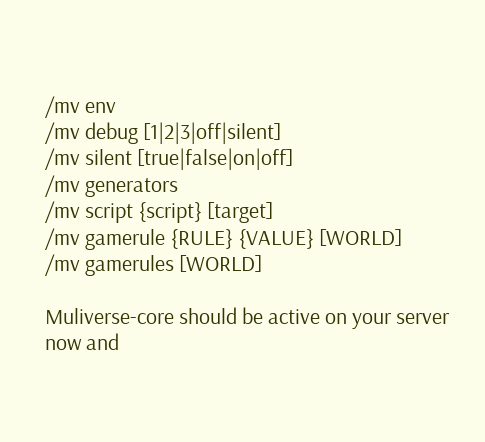/mv env
/mv debug [1|2|3|off|silent]
/mv silent [true|false|on|off]
/mv generators
/mv script {script} [target]
/mv gamerule {RULE} {VALUE} [WORLD]
/mv gamerules [WORLD]

Muliverse-core should be active on your server now and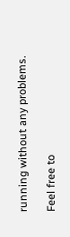running without any problems.

Feel free to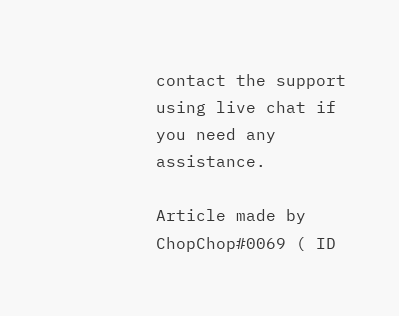contact the support using live chat if you need any assistance.

Article made by ChopChop#0069 ( ID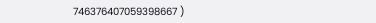746376407059398667 )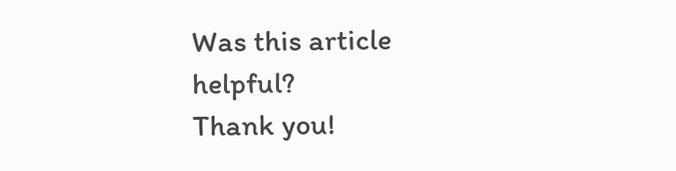Was this article helpful?
Thank you!